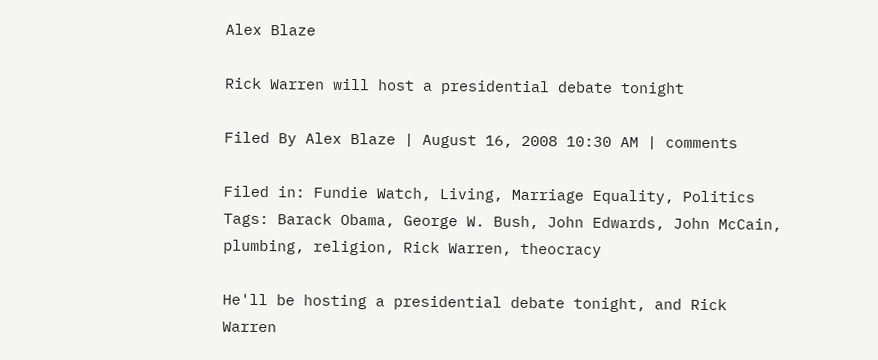Alex Blaze

Rick Warren will host a presidential debate tonight

Filed By Alex Blaze | August 16, 2008 10:30 AM | comments

Filed in: Fundie Watch, Living, Marriage Equality, Politics
Tags: Barack Obama, George W. Bush, John Edwards, John McCain, plumbing, religion, Rick Warren, theocracy

He'll be hosting a presidential debate tonight, and Rick Warren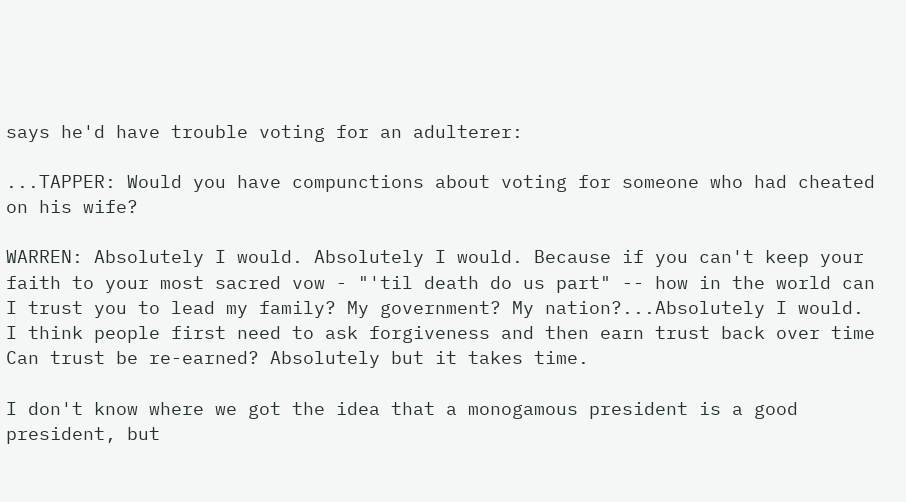says he'd have trouble voting for an adulterer:

...TAPPER: Would you have compunctions about voting for someone who had cheated on his wife?

WARREN: Absolutely I would. Absolutely I would. Because if you can't keep your faith to your most sacred vow - "'til death do us part" -- how in the world can I trust you to lead my family? My government? My nation?...Absolutely I would. I think people first need to ask forgiveness and then earn trust back over time Can trust be re-earned? Absolutely but it takes time.

I don't know where we got the idea that a monogamous president is a good president, but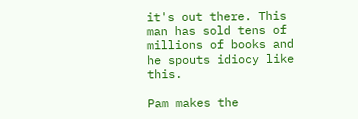it's out there. This man has sold tens of millions of books and he spouts idiocy like this.

Pam makes the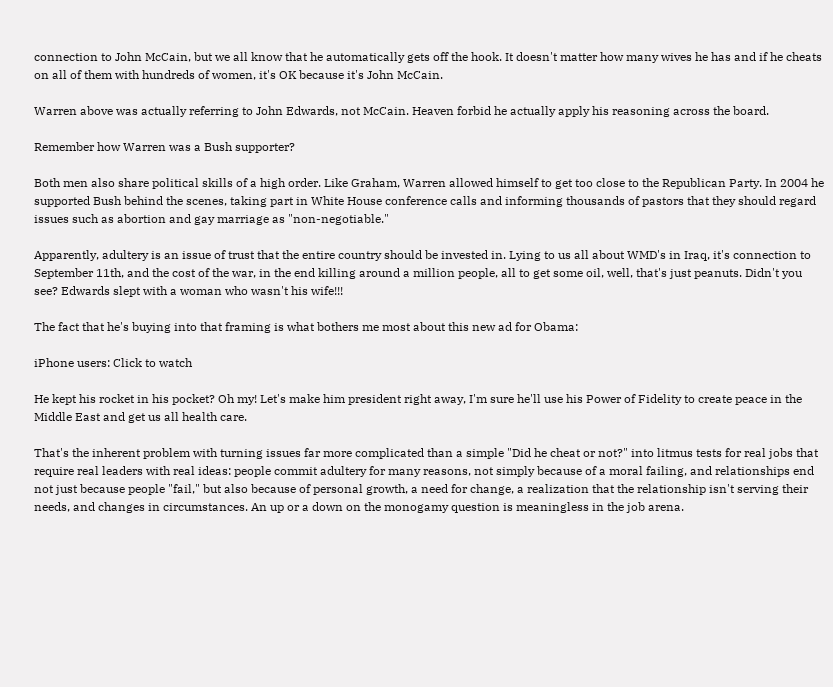connection to John McCain, but we all know that he automatically gets off the hook. It doesn't matter how many wives he has and if he cheats on all of them with hundreds of women, it's OK because it's John McCain.

Warren above was actually referring to John Edwards, not McCain. Heaven forbid he actually apply his reasoning across the board.

Remember how Warren was a Bush supporter?

Both men also share political skills of a high order. Like Graham, Warren allowed himself to get too close to the Republican Party. In 2004 he supported Bush behind the scenes, taking part in White House conference calls and informing thousands of pastors that they should regard issues such as abortion and gay marriage as "non-negotiable."

Apparently, adultery is an issue of trust that the entire country should be invested in. Lying to us all about WMD's in Iraq, it's connection to September 11th, and the cost of the war, in the end killing around a million people, all to get some oil, well, that's just peanuts. Didn't you see? Edwards slept with a woman who wasn't his wife!!!

The fact that he's buying into that framing is what bothers me most about this new ad for Obama:

iPhone users: Click to watch

He kept his rocket in his pocket? Oh my! Let's make him president right away, I'm sure he'll use his Power of Fidelity to create peace in the Middle East and get us all health care.

That's the inherent problem with turning issues far more complicated than a simple "Did he cheat or not?" into litmus tests for real jobs that require real leaders with real ideas: people commit adultery for many reasons, not simply because of a moral failing, and relationships end not just because people "fail," but also because of personal growth, a need for change, a realization that the relationship isn't serving their needs, and changes in circumstances. An up or a down on the monogamy question is meaningless in the job arena.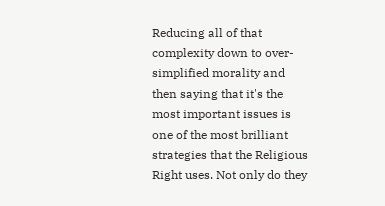Reducing all of that complexity down to over-simplified morality and then saying that it's the most important issues is one of the most brilliant strategies that the Religious Right uses. Not only do they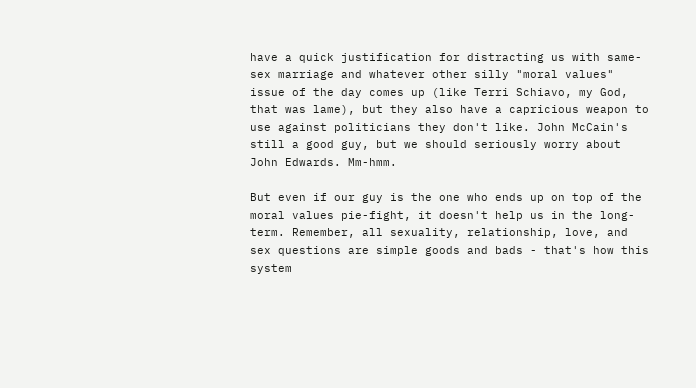have a quick justification for distracting us with same-sex marriage and whatever other silly "moral values" issue of the day comes up (like Terri Schiavo, my God, that was lame), but they also have a capricious weapon to use against politicians they don't like. John McCain's still a good guy, but we should seriously worry about John Edwards. Mm-hmm.

But even if our guy is the one who ends up on top of the moral values pie-fight, it doesn't help us in the long-term. Remember, all sexuality, relationship, love, and sex questions are simple goods and bads - that's how this system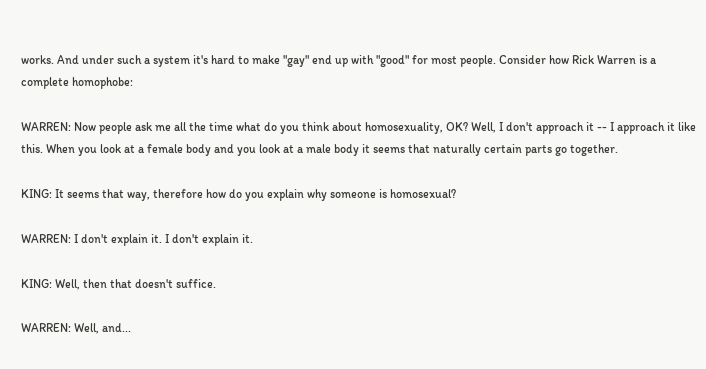works. And under such a system it's hard to make "gay" end up with "good" for most people. Consider how Rick Warren is a complete homophobe:

WARREN: Now people ask me all the time what do you think about homosexuality, OK? Well, I don't approach it -- I approach it like this. When you look at a female body and you look at a male body it seems that naturally certain parts go together.

KING: It seems that way, therefore how do you explain why someone is homosexual?

WARREN: I don't explain it. I don't explain it.

KING: Well, then that doesn't suffice.

WARREN: Well, and...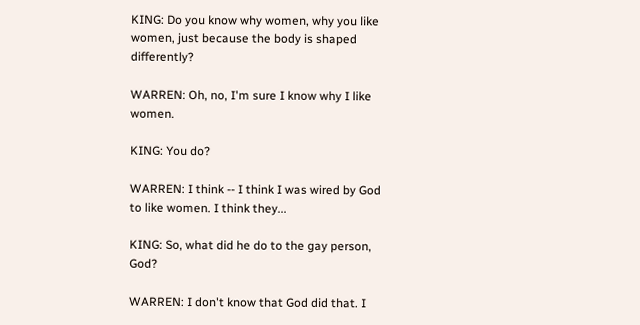KING: Do you know why women, why you like women, just because the body is shaped differently?

WARREN: Oh, no, I'm sure I know why I like women.

KING: You do?

WARREN: I think -- I think I was wired by God to like women. I think they...

KING: So, what did he do to the gay person, God?

WARREN: I don't know that God did that. I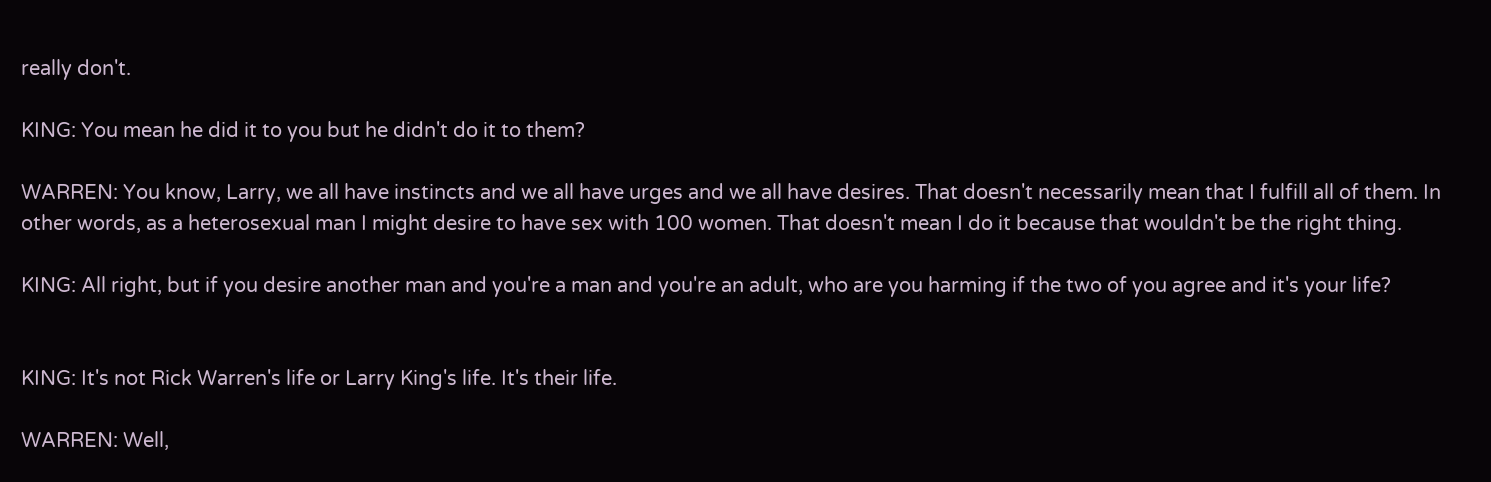really don't.

KING: You mean he did it to you but he didn't do it to them?

WARREN: You know, Larry, we all have instincts and we all have urges and we all have desires. That doesn't necessarily mean that I fulfill all of them. In other words, as a heterosexual man I might desire to have sex with 100 women. That doesn't mean I do it because that wouldn't be the right thing.

KING: All right, but if you desire another man and you're a man and you're an adult, who are you harming if the two of you agree and it's your life?


KING: It's not Rick Warren's life or Larry King's life. It's their life.

WARREN: Well,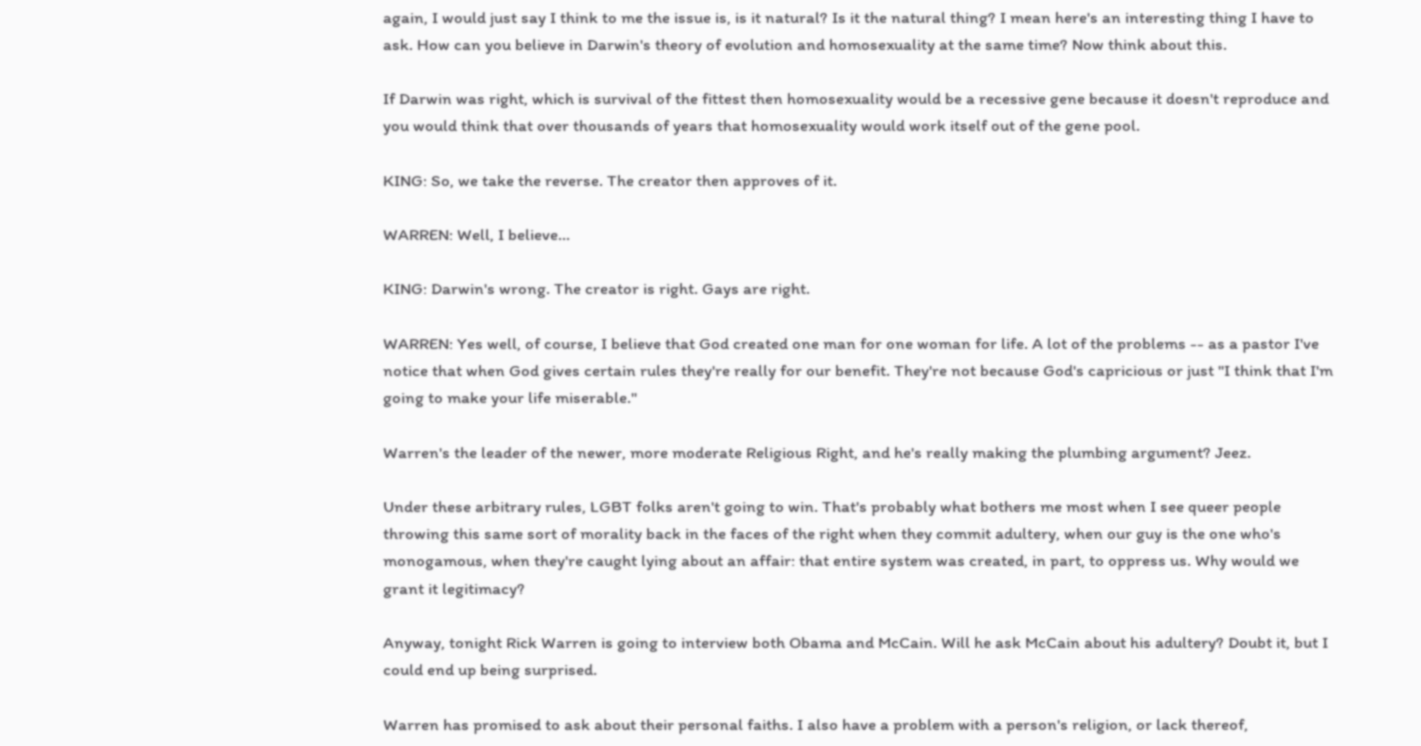again, I would just say I think to me the issue is, is it natural? Is it the natural thing? I mean here's an interesting thing I have to ask. How can you believe in Darwin's theory of evolution and homosexuality at the same time? Now think about this.

If Darwin was right, which is survival of the fittest then homosexuality would be a recessive gene because it doesn't reproduce and you would think that over thousands of years that homosexuality would work itself out of the gene pool.

KING: So, we take the reverse. The creator then approves of it.

WARREN: Well, I believe...

KING: Darwin's wrong. The creator is right. Gays are right.

WARREN: Yes well, of course, I believe that God created one man for one woman for life. A lot of the problems -- as a pastor I've notice that when God gives certain rules they're really for our benefit. They're not because God's capricious or just "I think that I'm going to make your life miserable."

Warren's the leader of the newer, more moderate Religious Right, and he's really making the plumbing argument? Jeez.

Under these arbitrary rules, LGBT folks aren't going to win. That's probably what bothers me most when I see queer people throwing this same sort of morality back in the faces of the right when they commit adultery, when our guy is the one who's monogamous, when they're caught lying about an affair: that entire system was created, in part, to oppress us. Why would we grant it legitimacy?

Anyway, tonight Rick Warren is going to interview both Obama and McCain. Will he ask McCain about his adultery? Doubt it, but I could end up being surprised.

Warren has promised to ask about their personal faiths. I also have a problem with a person's religion, or lack thereof,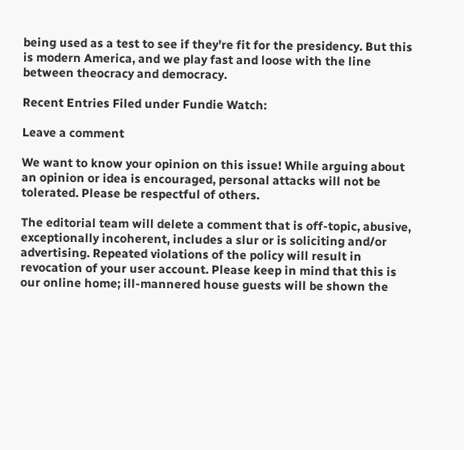being used as a test to see if they're fit for the presidency. But this is modern America, and we play fast and loose with the line between theocracy and democracy.

Recent Entries Filed under Fundie Watch:

Leave a comment

We want to know your opinion on this issue! While arguing about an opinion or idea is encouraged, personal attacks will not be tolerated. Please be respectful of others.

The editorial team will delete a comment that is off-topic, abusive, exceptionally incoherent, includes a slur or is soliciting and/or advertising. Repeated violations of the policy will result in revocation of your user account. Please keep in mind that this is our online home; ill-mannered house guests will be shown the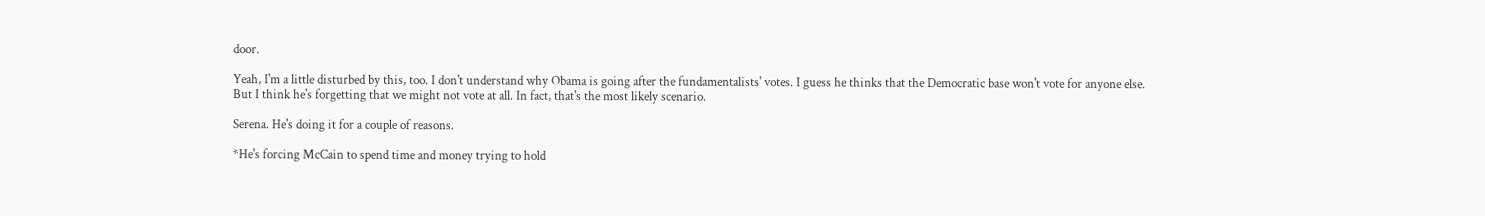door.

Yeah, I'm a little disturbed by this, too. I don't understand why Obama is going after the fundamentalists' votes. I guess he thinks that the Democratic base won't vote for anyone else. But I think he's forgetting that we might not vote at all. In fact, that's the most likely scenario.

Serena. He's doing it for a couple of reasons.

*He's forcing McCain to spend time and money trying to hold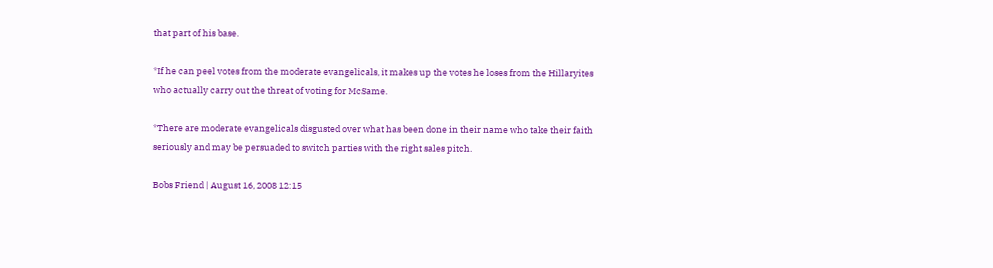that part of his base.

*If he can peel votes from the moderate evangelicals, it makes up the votes he loses from the Hillaryites who actually carry out the threat of voting for McSame.

*There are moderate evangelicals disgusted over what has been done in their name who take their faith seriously and may be persuaded to switch parties with the right sales pitch.

Bobs Friend | August 16, 2008 12:15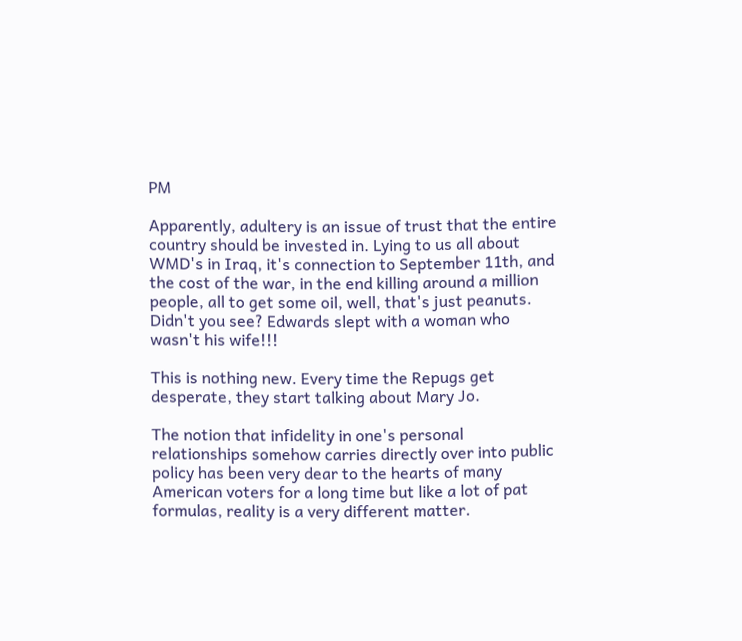PM

Apparently, adultery is an issue of trust that the entire country should be invested in. Lying to us all about WMD's in Iraq, it's connection to September 11th, and the cost of the war, in the end killing around a million people, all to get some oil, well, that's just peanuts. Didn't you see? Edwards slept with a woman who wasn't his wife!!!

This is nothing new. Every time the Repugs get desperate, they start talking about Mary Jo.

The notion that infidelity in one's personal relationships somehow carries directly over into public policy has been very dear to the hearts of many American voters for a long time but like a lot of pat formulas, reality is a very different matter.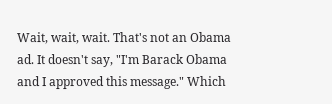Wait, wait, wait. That's not an Obama ad. It doesn't say, "I'm Barack Obama and I approved this message." Which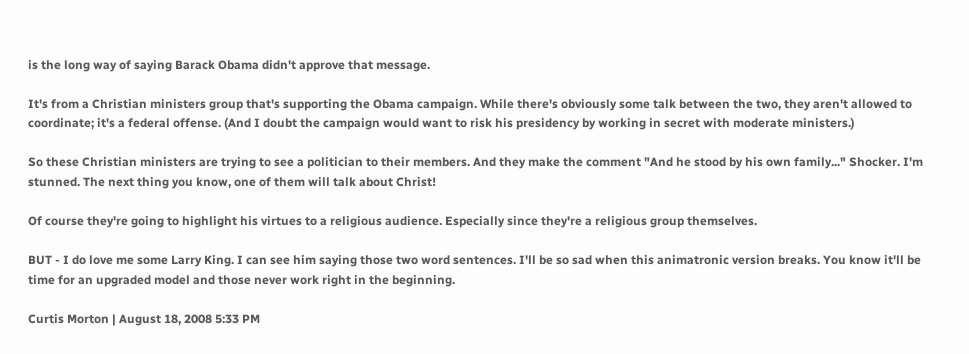is the long way of saying Barack Obama didn't approve that message.

It's from a Christian ministers group that's supporting the Obama campaign. While there's obviously some talk between the two, they aren't allowed to coordinate; it's a federal offense. (And I doubt the campaign would want to risk his presidency by working in secret with moderate ministers.)

So these Christian ministers are trying to see a politician to their members. And they make the comment "And he stood by his own family..." Shocker. I'm stunned. The next thing you know, one of them will talk about Christ!

Of course they're going to highlight his virtues to a religious audience. Especially since they're a religious group themselves.

BUT - I do love me some Larry King. I can see him saying those two word sentences. I'll be so sad when this animatronic version breaks. You know it'll be time for an upgraded model and those never work right in the beginning.

Curtis Morton | August 18, 2008 5:33 PM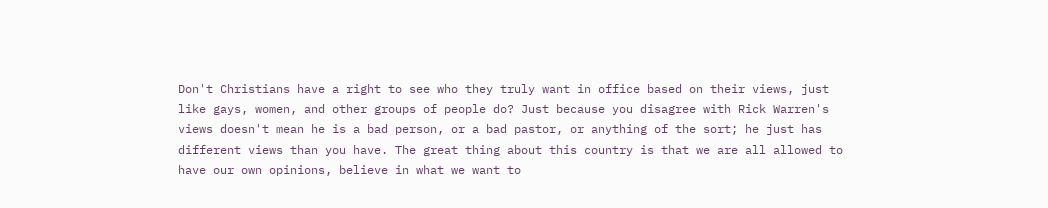Don't Christians have a right to see who they truly want in office based on their views, just like gays, women, and other groups of people do? Just because you disagree with Rick Warren's views doesn't mean he is a bad person, or a bad pastor, or anything of the sort; he just has different views than you have. The great thing about this country is that we are all allowed to have our own opinions, believe in what we want to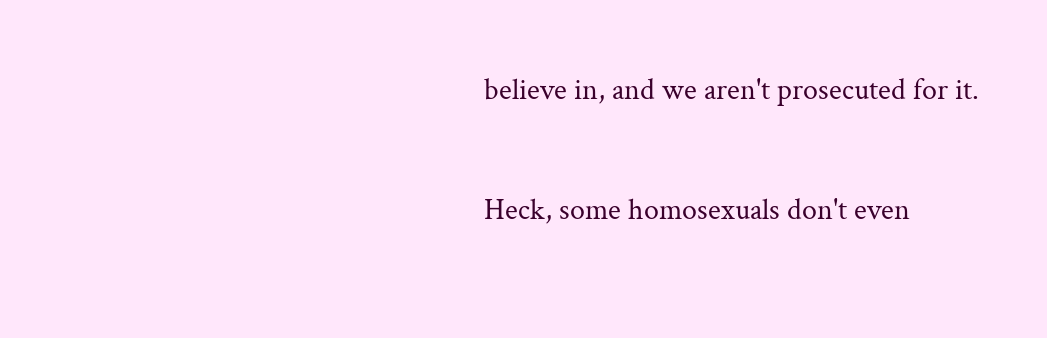believe in, and we aren't prosecuted for it.

Heck, some homosexuals don't even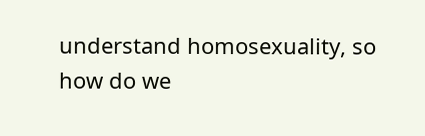understand homosexuality, so how do we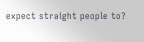expect straight people to?